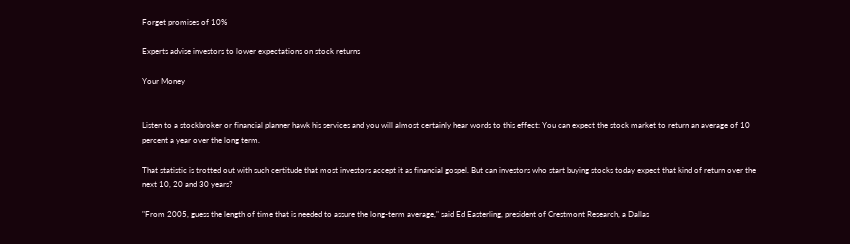Forget promises of 10%

Experts advise investors to lower expectations on stock returns

Your Money


Listen to a stockbroker or financial planner hawk his services and you will almost certainly hear words to this effect: You can expect the stock market to return an average of 10 percent a year over the long term.

That statistic is trotted out with such certitude that most investors accept it as financial gospel. But can investors who start buying stocks today expect that kind of return over the next 10, 20 and 30 years?

"From 2005, guess the length of time that is needed to assure the long-term average," said Ed Easterling, president of Crestmont Research, a Dallas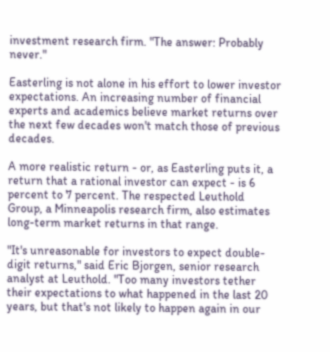investment research firm. "The answer: Probably never."

Easterling is not alone in his effort to lower investor expectations. An increasing number of financial experts and academics believe market returns over the next few decades won't match those of previous decades.

A more realistic return - or, as Easterling puts it, a return that a rational investor can expect - is 6 percent to 7 percent. The respected Leuthold Group, a Minneapolis research firm, also estimates long-term market returns in that range.

"It's unreasonable for investors to expect double-digit returns," said Eric Bjorgen, senior research analyst at Leuthold. "Too many investors tether their expectations to what happened in the last 20 years, but that's not likely to happen again in our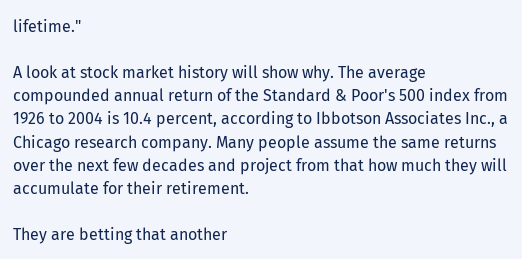lifetime."

A look at stock market history will show why. The average compounded annual return of the Standard & Poor's 500 index from 1926 to 2004 is 10.4 percent, according to Ibbotson Associates Inc., a Chicago research company. Many people assume the same returns over the next few decades and project from that how much they will accumulate for their retirement.

They are betting that another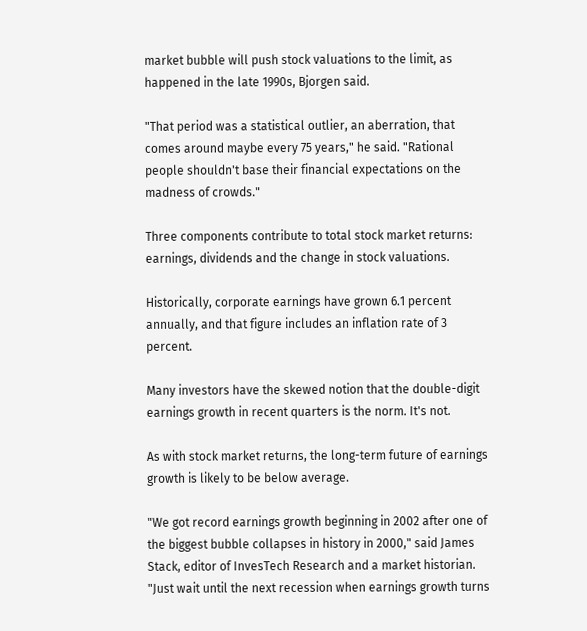market bubble will push stock valuations to the limit, as happened in the late 1990s, Bjorgen said.

"That period was a statistical outlier, an aberration, that comes around maybe every 75 years," he said. "Rational people shouldn't base their financial expectations on the madness of crowds."

Three components contribute to total stock market returns: earnings, dividends and the change in stock valuations.

Historically, corporate earnings have grown 6.1 percent annually, and that figure includes an inflation rate of 3 percent.

Many investors have the skewed notion that the double-digit earnings growth in recent quarters is the norm. It's not.

As with stock market returns, the long-term future of earnings growth is likely to be below average.

"We got record earnings growth beginning in 2002 after one of the biggest bubble collapses in history in 2000," said James Stack, editor of InvesTech Research and a market historian. "Just wait until the next recession when earnings growth turns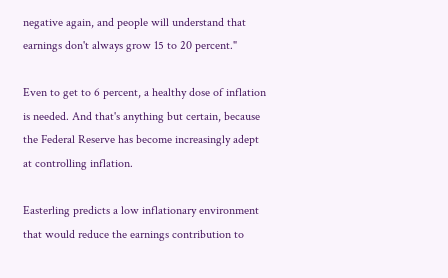negative again, and people will understand that earnings don't always grow 15 to 20 percent."

Even to get to 6 percent, a healthy dose of inflation is needed. And that's anything but certain, because the Federal Reserve has become increasingly adept at controlling inflation.

Easterling predicts a low inflationary environment that would reduce the earnings contribution to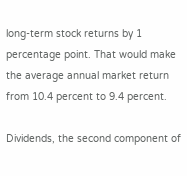long-term stock returns by 1 percentage point. That would make the average annual market return from 10.4 percent to 9.4 percent.

Dividends, the second component of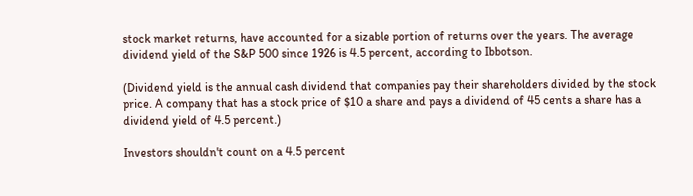stock market returns, have accounted for a sizable portion of returns over the years. The average dividend yield of the S&P 500 since 1926 is 4.5 percent, according to Ibbotson.

(Dividend yield is the annual cash dividend that companies pay their shareholders divided by the stock price. A company that has a stock price of $10 a share and pays a dividend of 45 cents a share has a dividend yield of 4.5 percent.)

Investors shouldn't count on a 4.5 percent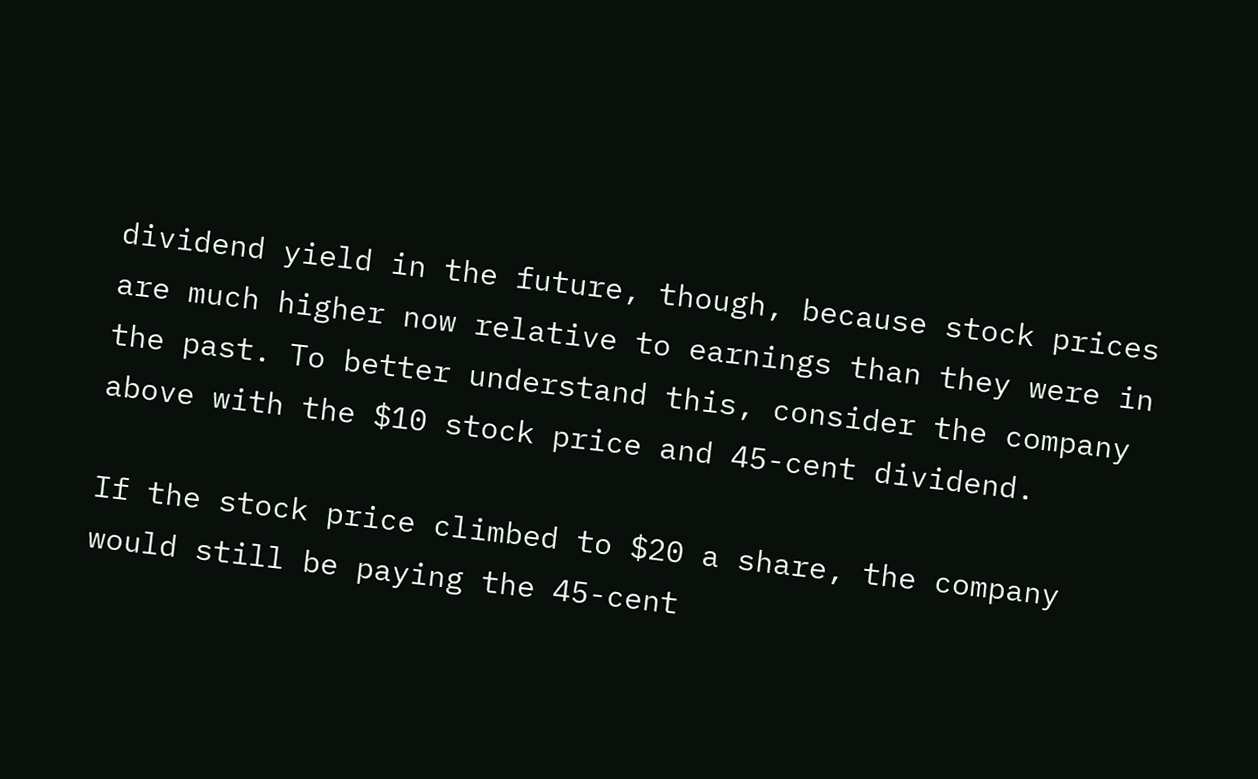dividend yield in the future, though, because stock prices are much higher now relative to earnings than they were in the past. To better understand this, consider the company above with the $10 stock price and 45-cent dividend.

If the stock price climbed to $20 a share, the company would still be paying the 45-cent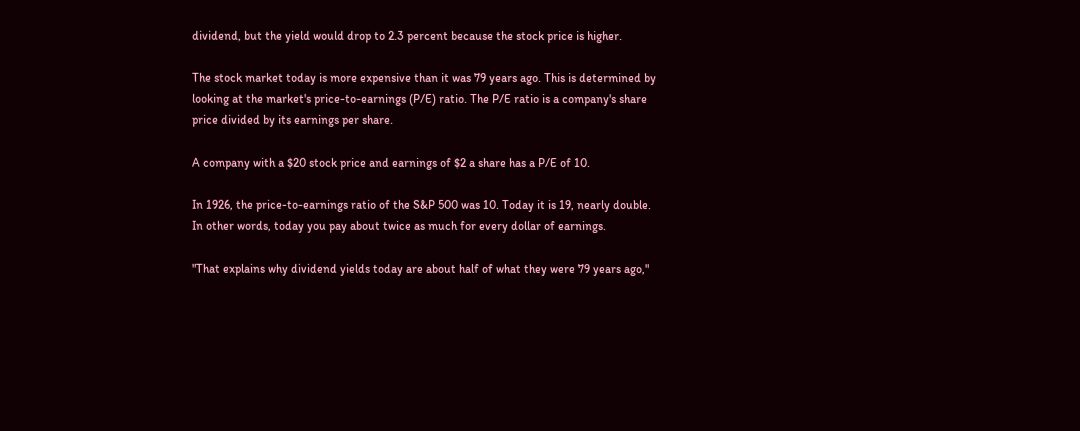dividend, but the yield would drop to 2.3 percent because the stock price is higher.

The stock market today is more expensive than it was 79 years ago. This is determined by looking at the market's price-to-earnings (P/E) ratio. The P/E ratio is a company's share price divided by its earnings per share.

A company with a $20 stock price and earnings of $2 a share has a P/E of 10.

In 1926, the price-to-earnings ratio of the S&P 500 was 10. Today it is 19, nearly double. In other words, today you pay about twice as much for every dollar of earnings.

"That explains why dividend yields today are about half of what they were 79 years ago,"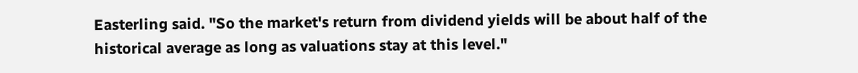Easterling said. "So the market's return from dividend yields will be about half of the historical average as long as valuations stay at this level."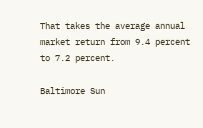That takes the average annual market return from 9.4 percent to 7.2 percent.

Baltimore Sun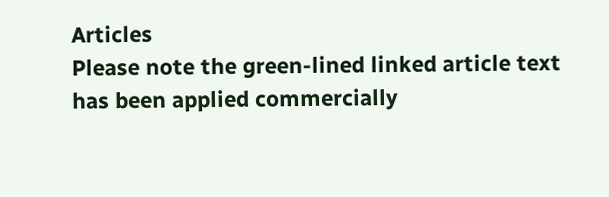Articles
Please note the green-lined linked article text has been applied commercially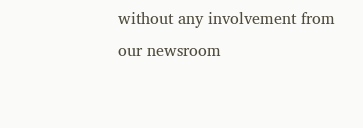without any involvement from our newsroom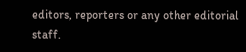editors, reporters or any other editorial staff.